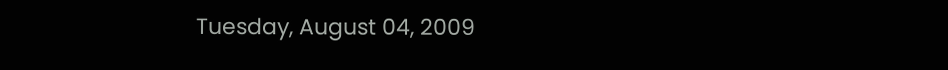Tuesday, August 04, 2009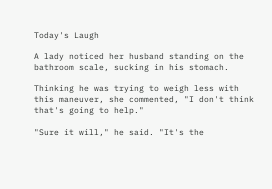Today's Laugh

A lady noticed her husband standing on the bathroom scale, sucking in his stomach.

Thinking he was trying to weigh less with this maneuver, she commented, "I don't think that's going to help."

"Sure it will," he said. "It's the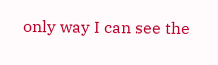only way I can see the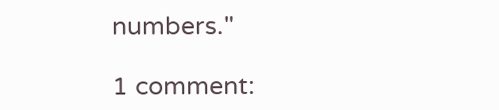numbers."

1 comment: